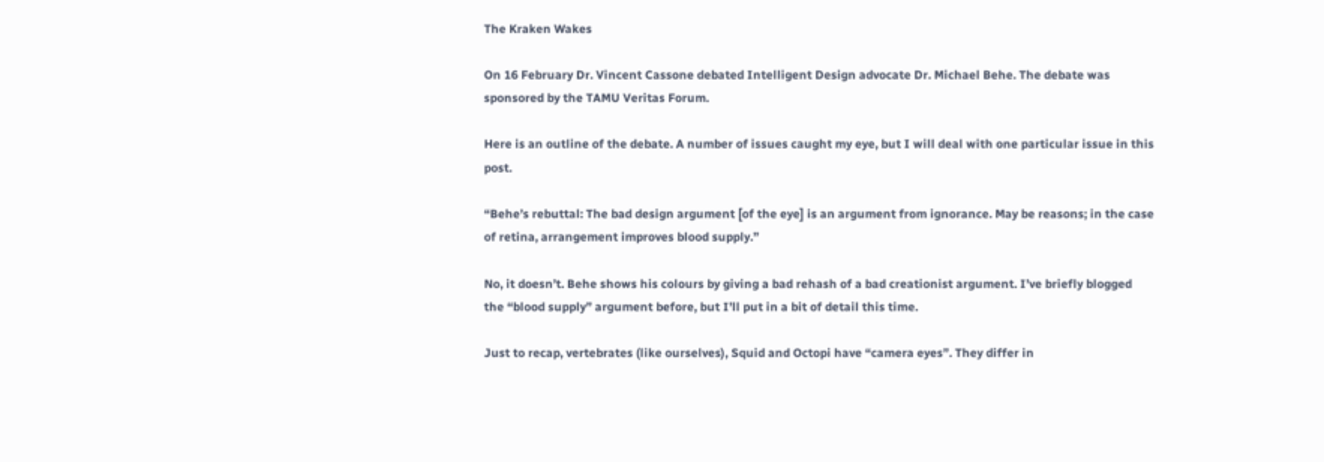The Kraken Wakes

On 16 February Dr. Vincent Cassone debated Intelligent Design advocate Dr. Michael Behe. The debate was sponsored by the TAMU Veritas Forum.

Here is an outline of the debate. A number of issues caught my eye, but I will deal with one particular issue in this post.

“Behe’s rebuttal: The bad design argument [of the eye] is an argument from ignorance. May be reasons; in the case of retina, arrangement improves blood supply.”

No, it doesn’t. Behe shows his colours by giving a bad rehash of a bad creationist argument. I’ve briefly blogged the “blood supply” argument before, but I’ll put in a bit of detail this time.

Just to recap, vertebrates (like ourselves), Squid and Octopi have “camera eyes”. They differ in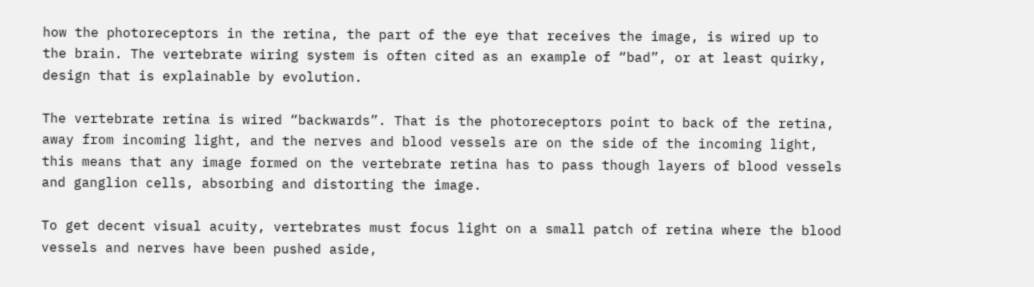how the photoreceptors in the retina, the part of the eye that receives the image, is wired up to the brain. The vertebrate wiring system is often cited as an example of “bad”, or at least quirky, design that is explainable by evolution.

The vertebrate retina is wired “backwards”. That is the photoreceptors point to back of the retina, away from incoming light, and the nerves and blood vessels are on the side of the incoming light, this means that any image formed on the vertebrate retina has to pass though layers of blood vessels and ganglion cells, absorbing and distorting the image.

To get decent visual acuity, vertebrates must focus light on a small patch of retina where the blood vessels and nerves have been pushed aside,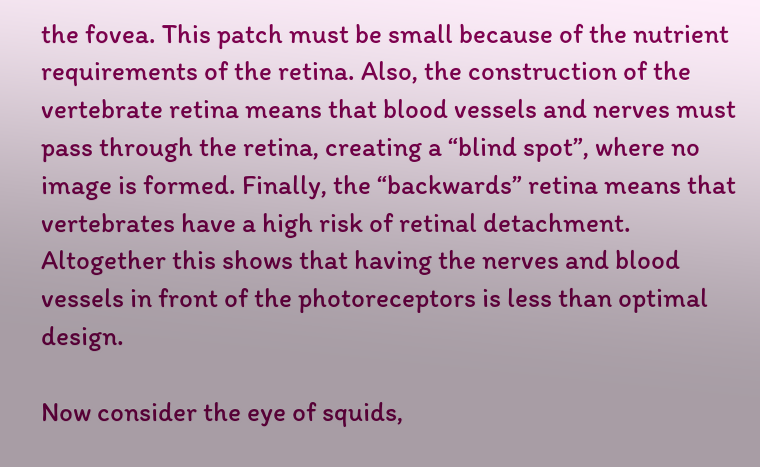the fovea. This patch must be small because of the nutrient requirements of the retina. Also, the construction of the vertebrate retina means that blood vessels and nerves must pass through the retina, creating a “blind spot”, where no image is formed. Finally, the “backwards” retina means that vertebrates have a high risk of retinal detachment. Altogether this shows that having the nerves and blood vessels in front of the photoreceptors is less than optimal design.

Now consider the eye of squids,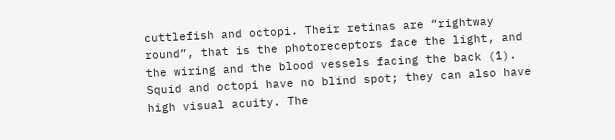cuttlefish and octopi. Their retinas are “rightway round”, that is the photoreceptors face the light, and the wiring and the blood vessels facing the back (1). Squid and octopi have no blind spot; they can also have high visual acuity. The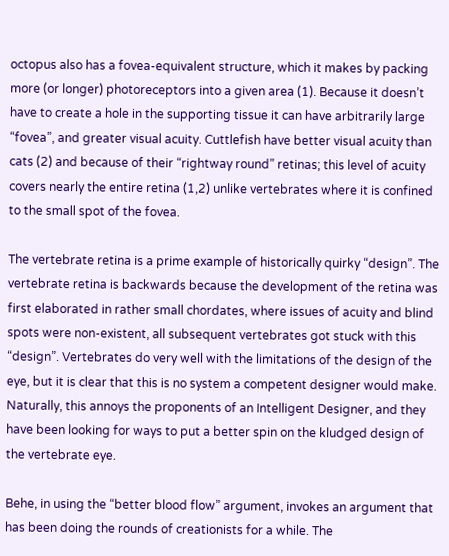octopus also has a fovea-equivalent structure, which it makes by packing more (or longer) photoreceptors into a given area (1). Because it doesn’t have to create a hole in the supporting tissue it can have arbitrarily large “fovea”, and greater visual acuity. Cuttlefish have better visual acuity than cats (2) and because of their “rightway round” retinas; this level of acuity covers nearly the entire retina (1,2) unlike vertebrates where it is confined to the small spot of the fovea.

The vertebrate retina is a prime example of historically quirky “design”. The vertebrate retina is backwards because the development of the retina was first elaborated in rather small chordates, where issues of acuity and blind spots were non-existent, all subsequent vertebrates got stuck with this “design”. Vertebrates do very well with the limitations of the design of the eye, but it is clear that this is no system a competent designer would make. Naturally, this annoys the proponents of an Intelligent Designer, and they have been looking for ways to put a better spin on the kludged design of the vertebrate eye.

Behe, in using the “better blood flow” argument, invokes an argument that has been doing the rounds of creationists for a while. The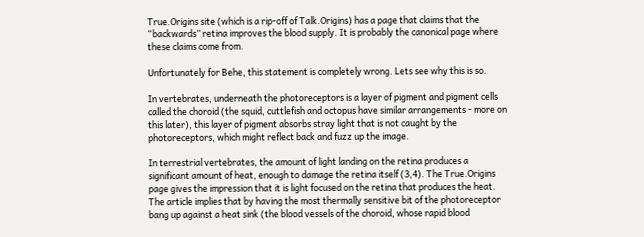True.Origins site (which is a rip-off of Talk.Origins) has a page that claims that the “backwards” retina improves the blood supply. It is probably the canonical page where these claims come from.

Unfortunately for Behe, this statement is completely wrong. Lets see why this is so.

In vertebrates, underneath the photoreceptors is a layer of pigment and pigment cells called the choroid (the squid, cuttlefish and octopus have similar arrangements - more on this later), this layer of pigment absorbs stray light that is not caught by the photoreceptors, which might reflect back and fuzz up the image.

In terrestrial vertebrates, the amount of light landing on the retina produces a significant amount of heat, enough to damage the retina itself (3,4). The True.Origins page gives the impression that it is light focused on the retina that produces the heat. The article implies that by having the most thermally sensitive bit of the photoreceptor bang up against a heat sink (the blood vessels of the choroid, whose rapid blood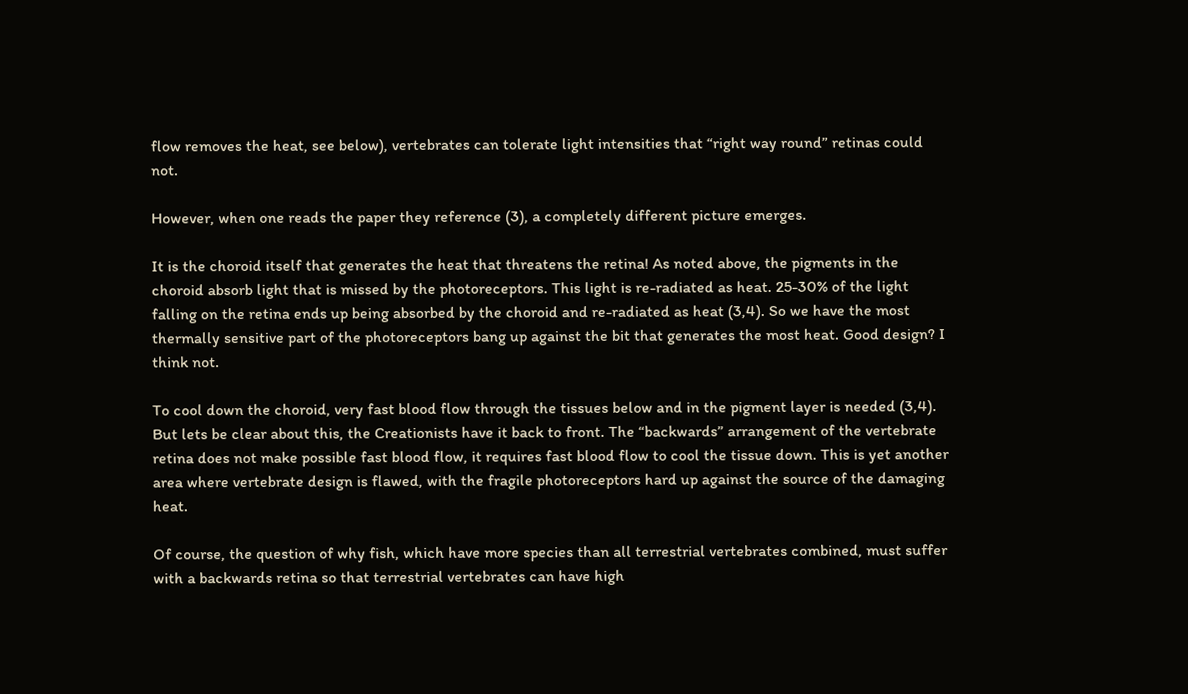flow removes the heat, see below), vertebrates can tolerate light intensities that “right way round” retinas could not.

However, when one reads the paper they reference (3), a completely different picture emerges.

It is the choroid itself that generates the heat that threatens the retina! As noted above, the pigments in the choroid absorb light that is missed by the photoreceptors. This light is re-radiated as heat. 25-30% of the light falling on the retina ends up being absorbed by the choroid and re-radiated as heat (3,4). So we have the most thermally sensitive part of the photoreceptors bang up against the bit that generates the most heat. Good design? I think not.

To cool down the choroid, very fast blood flow through the tissues below and in the pigment layer is needed (3,4). But lets be clear about this, the Creationists have it back to front. The “backwards” arrangement of the vertebrate retina does not make possible fast blood flow, it requires fast blood flow to cool the tissue down. This is yet another area where vertebrate design is flawed, with the fragile photoreceptors hard up against the source of the damaging heat.

Of course, the question of why fish, which have more species than all terrestrial vertebrates combined, must suffer with a backwards retina so that terrestrial vertebrates can have high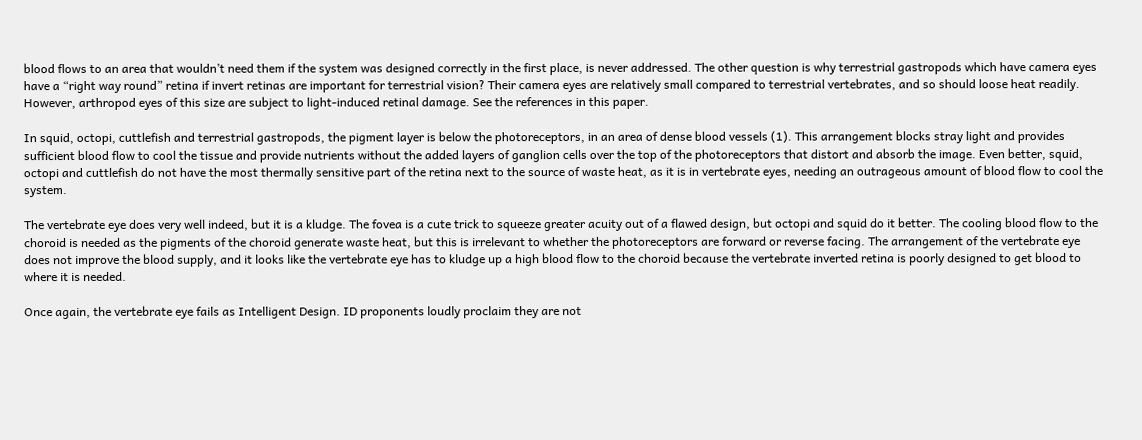blood flows to an area that wouldn’t need them if the system was designed correctly in the first place, is never addressed. The other question is why terrestrial gastropods which have camera eyes have a “right way round” retina if invert retinas are important for terrestrial vision? Their camera eyes are relatively small compared to terrestrial vertebrates, and so should loose heat readily. However, arthropod eyes of this size are subject to light-induced retinal damage. See the references in this paper.

In squid, octopi, cuttlefish and terrestrial gastropods, the pigment layer is below the photoreceptors, in an area of dense blood vessels (1). This arrangement blocks stray light and provides sufficient blood flow to cool the tissue and provide nutrients without the added layers of ganglion cells over the top of the photoreceptors that distort and absorb the image. Even better, squid, octopi and cuttlefish do not have the most thermally sensitive part of the retina next to the source of waste heat, as it is in vertebrate eyes, needing an outrageous amount of blood flow to cool the system.

The vertebrate eye does very well indeed, but it is a kludge. The fovea is a cute trick to squeeze greater acuity out of a flawed design, but octopi and squid do it better. The cooling blood flow to the choroid is needed as the pigments of the choroid generate waste heat, but this is irrelevant to whether the photoreceptors are forward or reverse facing. The arrangement of the vertebrate eye does not improve the blood supply, and it looks like the vertebrate eye has to kludge up a high blood flow to the choroid because the vertebrate inverted retina is poorly designed to get blood to where it is needed.

Once again, the vertebrate eye fails as Intelligent Design. ID proponents loudly proclaim they are not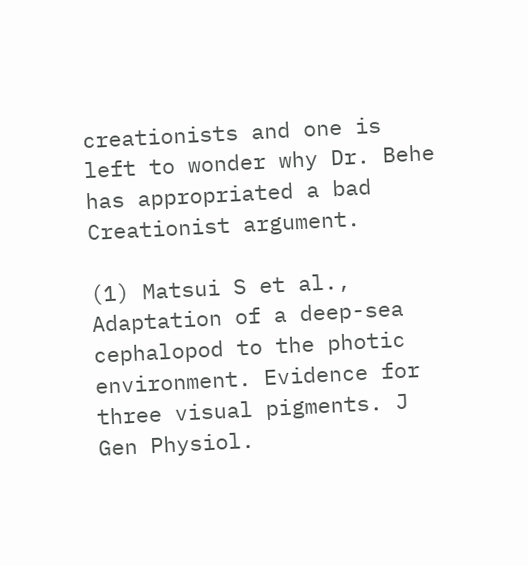creationists and one is left to wonder why Dr. Behe has appropriated a bad Creationist argument.

(1) Matsui S et al., Adaptation of a deep-sea cephalopod to the photic environment. Evidence for three visual pigments. J Gen Physiol.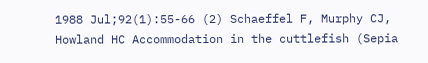1988 Jul;92(1):55-66 (2) Schaeffel F, Murphy CJ, Howland HC Accommodation in the cuttlefish (Sepia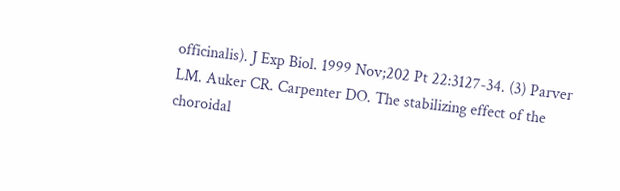officinalis). J Exp Biol. 1999 Nov;202 Pt 22:3127-34. (3) Parver LM. Auker CR. Carpenter DO. The stabilizing effect of the choroidal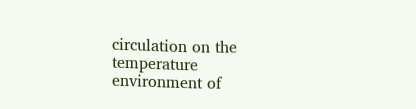circulation on the temperature environment of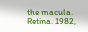the macula. Retina. 1982,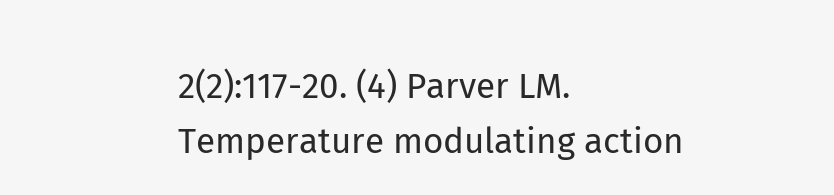2(2):117-20. (4) Parver LM. Temperature modulating action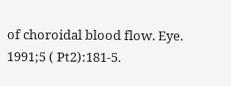of choroidal blood flow. Eye. 1991;5 ( Pt2):181-5.